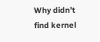Why didn’t find kernel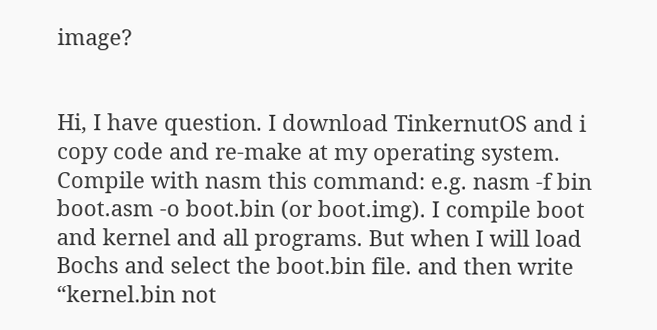image?


Hi, I have question. I download TinkernutOS and i copy code and re-make at my operating system. Compile with nasm this command: e.g. nasm -f bin boot.asm -o boot.bin (or boot.img). I compile boot and kernel and all programs. But when I will load Bochs and select the boot.bin file. and then write “kernel.bin not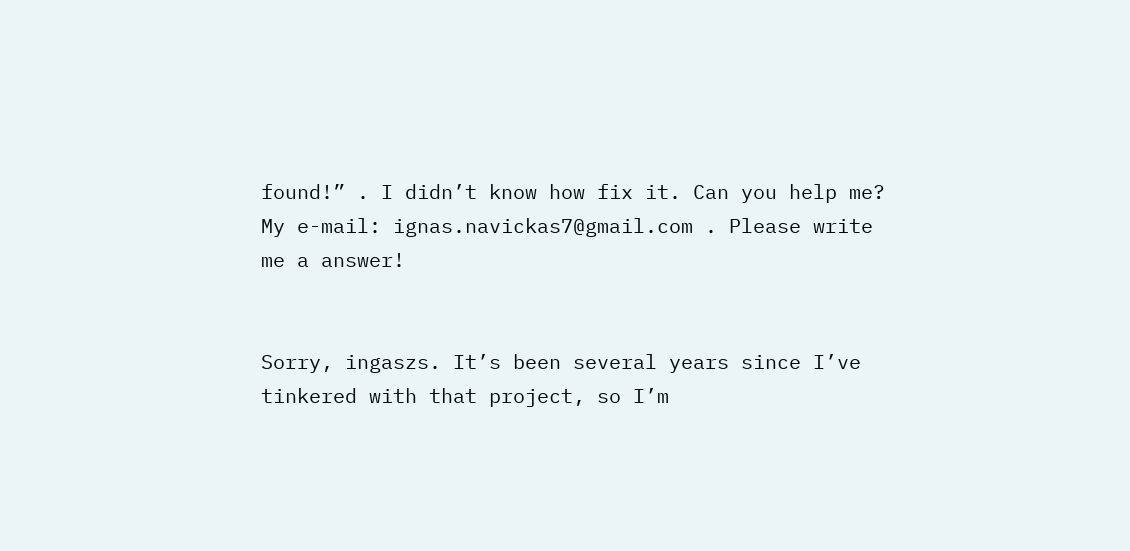found!” . I didn’t know how fix it. Can you help me? My e-mail: ignas.navickas7@gmail.com . Please write me a answer!


Sorry, ingaszs. It’s been several years since I’ve tinkered with that project, so I’m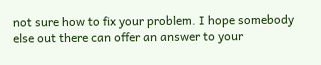not sure how to fix your problem. I hope somebody else out there can offer an answer to your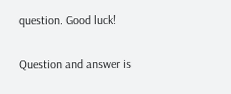question. Good luck!

Question and answer is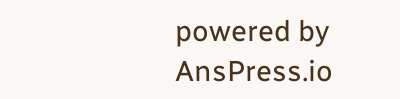powered by AnsPress.io